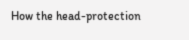How the head-protection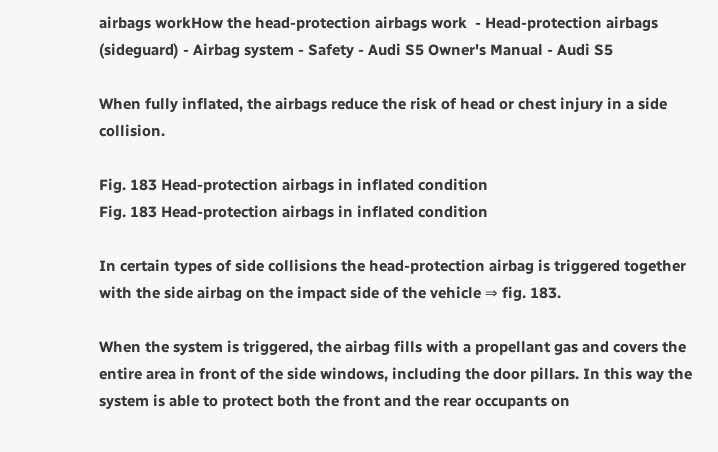airbags workHow the head-protection airbags work  - Head-protection airbags (sideguard) - Airbag system - Safety - Audi S5 Owner's Manual - Audi S5

When fully inflated, the airbags reduce the risk of head or chest injury in a side collision.

Fig. 183 Head-protection airbags in inflated condition
Fig. 183 Head-protection airbags in inflated condition

In certain types of side collisions the head-protection airbag is triggered together with the side airbag on the impact side of the vehicle ⇒ fig. 183.

When the system is triggered, the airbag fills with a propellant gas and covers the entire area in front of the side windows, including the door pillars. In this way the system is able to protect both the front and the rear occupants on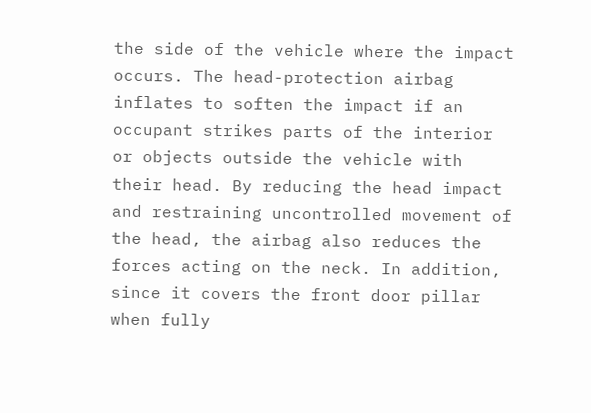the side of the vehicle where the impact occurs. The head-protection airbag inflates to soften the impact if an occupant strikes parts of the interior or objects outside the vehicle with their head. By reducing the head impact and restraining uncontrolled movement of the head, the airbag also reduces the forces acting on the neck. In addition, since it covers the front door pillar when fully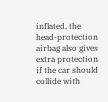inflated, the head-protection airbag also gives extra protection if the car should collide with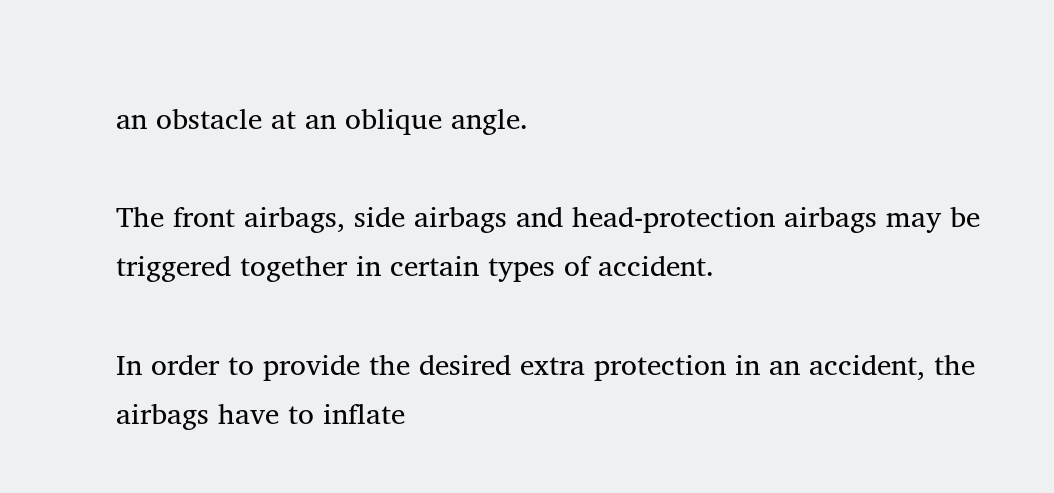an obstacle at an oblique angle.

The front airbags, side airbags and head-protection airbags may be triggered together in certain types of accident.

In order to provide the desired extra protection in an accident, the airbags have to inflate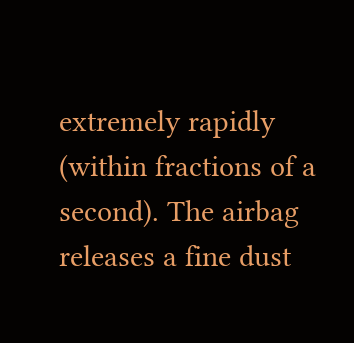extremely rapidly (within fractions of a second). The airbag releases a fine dust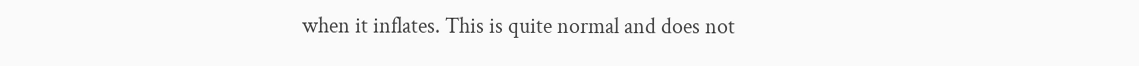when it inflates. This is quite normal and does not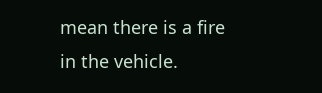mean there is a fire in the vehicle.